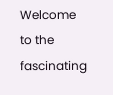Welcome to the fascinating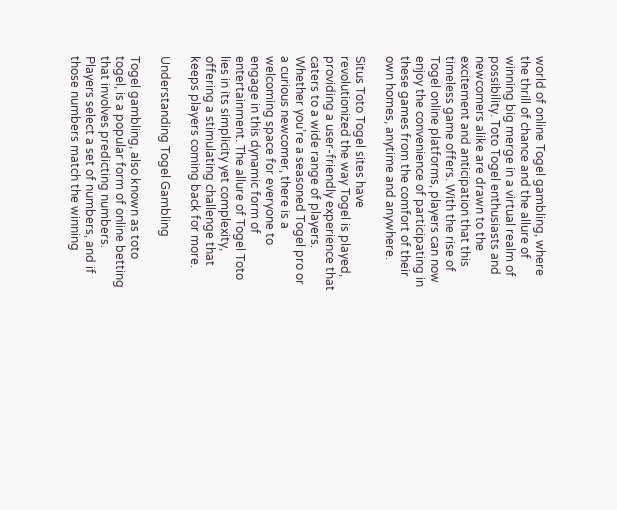world of online Togel gambling, where the thrill of chance and the allure of winning big merge in a virtual realm of possibility. Toto Togel enthusiasts and newcomers alike are drawn to the excitement and anticipation that this timeless game offers. With the rise of Togel online platforms, players can now enjoy the convenience of participating in these games from the comfort of their own homes, anytime and anywhere.

Situs Toto Togel sites have revolutionized the way Togel is played, providing a user-friendly experience that caters to a wide range of players. Whether you’re a seasoned Togel pro or a curious newcomer, there is a welcoming space for everyone to engage in this dynamic form of entertainment. The allure of Togel Toto lies in its simplicity yet complexity, offering a stimulating challenge that keeps players coming back for more.

Understanding Togel Gambling

Togel gambling, also known as toto togel, is a popular form of online betting that involves predicting numbers. Players select a set of numbers, and if those numbers match the winning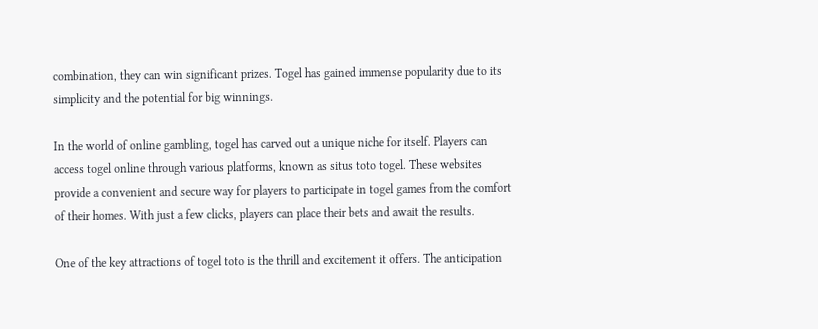combination, they can win significant prizes. Togel has gained immense popularity due to its simplicity and the potential for big winnings.

In the world of online gambling, togel has carved out a unique niche for itself. Players can access togel online through various platforms, known as situs toto togel. These websites provide a convenient and secure way for players to participate in togel games from the comfort of their homes. With just a few clicks, players can place their bets and await the results.

One of the key attractions of togel toto is the thrill and excitement it offers. The anticipation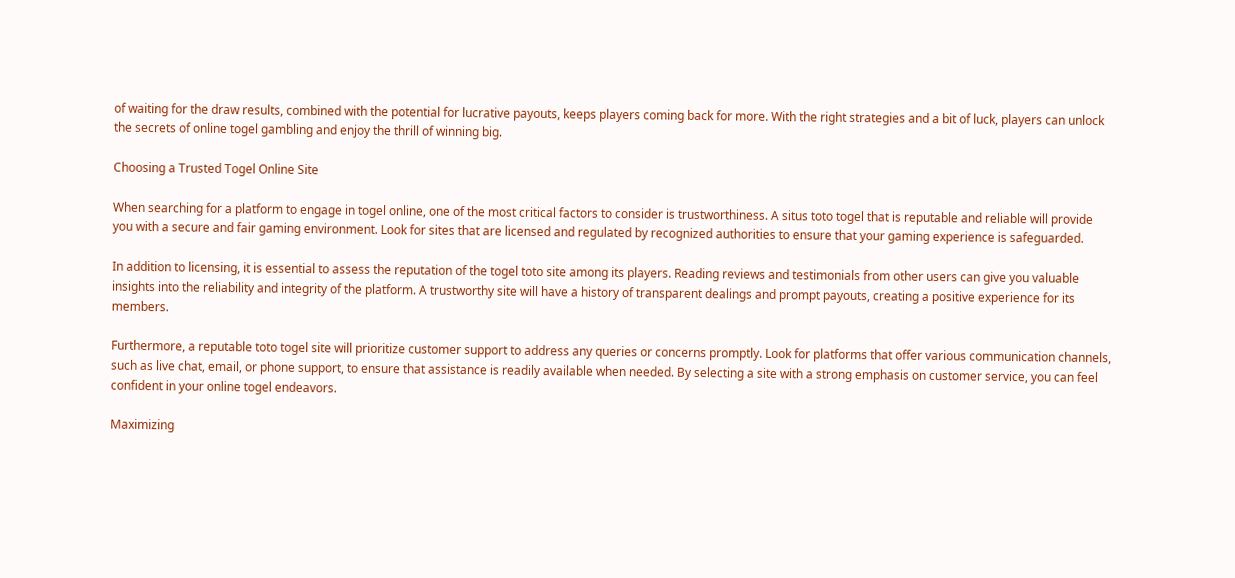of waiting for the draw results, combined with the potential for lucrative payouts, keeps players coming back for more. With the right strategies and a bit of luck, players can unlock the secrets of online togel gambling and enjoy the thrill of winning big.

Choosing a Trusted Togel Online Site

When searching for a platform to engage in togel online, one of the most critical factors to consider is trustworthiness. A situs toto togel that is reputable and reliable will provide you with a secure and fair gaming environment. Look for sites that are licensed and regulated by recognized authorities to ensure that your gaming experience is safeguarded.

In addition to licensing, it is essential to assess the reputation of the togel toto site among its players. Reading reviews and testimonials from other users can give you valuable insights into the reliability and integrity of the platform. A trustworthy site will have a history of transparent dealings and prompt payouts, creating a positive experience for its members.

Furthermore, a reputable toto togel site will prioritize customer support to address any queries or concerns promptly. Look for platforms that offer various communication channels, such as live chat, email, or phone support, to ensure that assistance is readily available when needed. By selecting a site with a strong emphasis on customer service, you can feel confident in your online togel endeavors.

Maximizing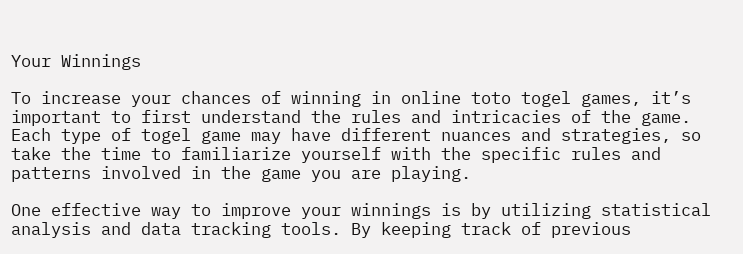Your Winnings

To increase your chances of winning in online toto togel games, it’s important to first understand the rules and intricacies of the game. Each type of togel game may have different nuances and strategies, so take the time to familiarize yourself with the specific rules and patterns involved in the game you are playing.

One effective way to improve your winnings is by utilizing statistical analysis and data tracking tools. By keeping track of previous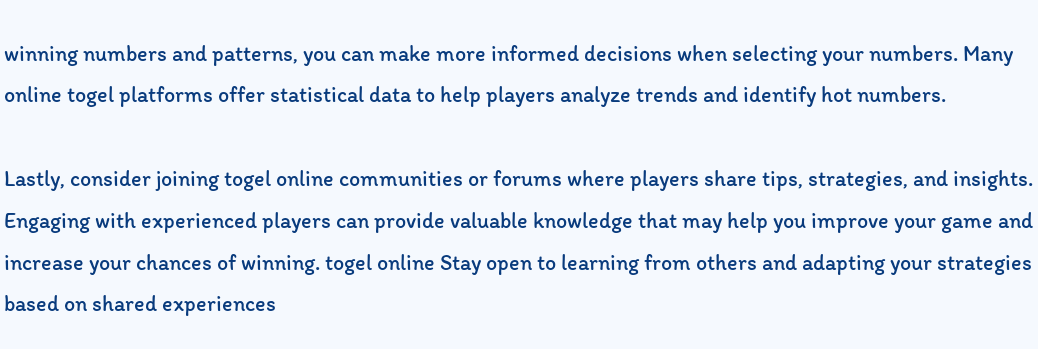winning numbers and patterns, you can make more informed decisions when selecting your numbers. Many online togel platforms offer statistical data to help players analyze trends and identify hot numbers.

Lastly, consider joining togel online communities or forums where players share tips, strategies, and insights. Engaging with experienced players can provide valuable knowledge that may help you improve your game and increase your chances of winning. togel online Stay open to learning from others and adapting your strategies based on shared experiences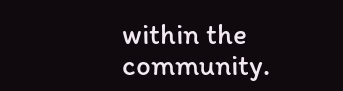within the community.